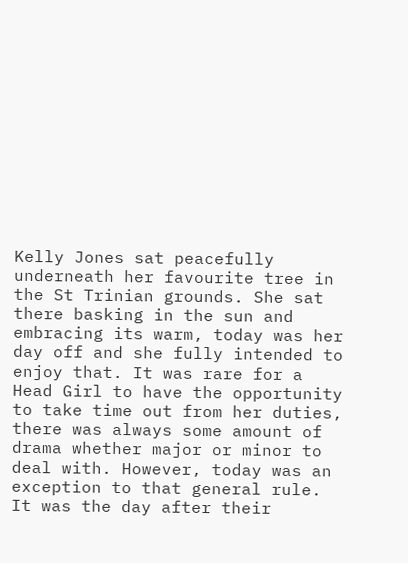Kelly Jones sat peacefully underneath her favourite tree in the St Trinian grounds. She sat there basking in the sun and embracing its warm, today was her day off and she fully intended to enjoy that. It was rare for a Head Girl to have the opportunity to take time out from her duties, there was always some amount of drama whether major or minor to deal with. However, today was an exception to that general rule. It was the day after their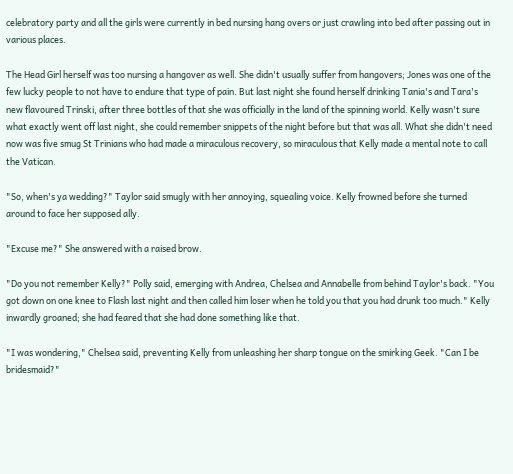celebratory party and all the girls were currently in bed nursing hang overs or just crawling into bed after passing out in various places.

The Head Girl herself was too nursing a hangover as well. She didn't usually suffer from hangovers; Jones was one of the few lucky people to not have to endure that type of pain. But last night she found herself drinking Tania's and Tara's new flavoured Trinski, after three bottles of that she was officially in the land of the spinning world. Kelly wasn't sure what exactly went off last night, she could remember snippets of the night before but that was all. What she didn't need now was five smug St Trinians who had made a miraculous recovery, so miraculous that Kelly made a mental note to call the Vatican.

"So, when's ya wedding?" Taylor said smugly with her annoying, squealing voice. Kelly frowned before she turned around to face her supposed ally.

"Excuse me?" She answered with a raised brow.

"Do you not remember Kelly?" Polly said, emerging with Andrea, Chelsea and Annabelle from behind Taylor's back. "You got down on one knee to Flash last night and then called him loser when he told you that you had drunk too much." Kelly inwardly groaned; she had feared that she had done something like that.

"I was wondering," Chelsea said, preventing Kelly from unleashing her sharp tongue on the smirking Geek. "Can I be bridesmaid?"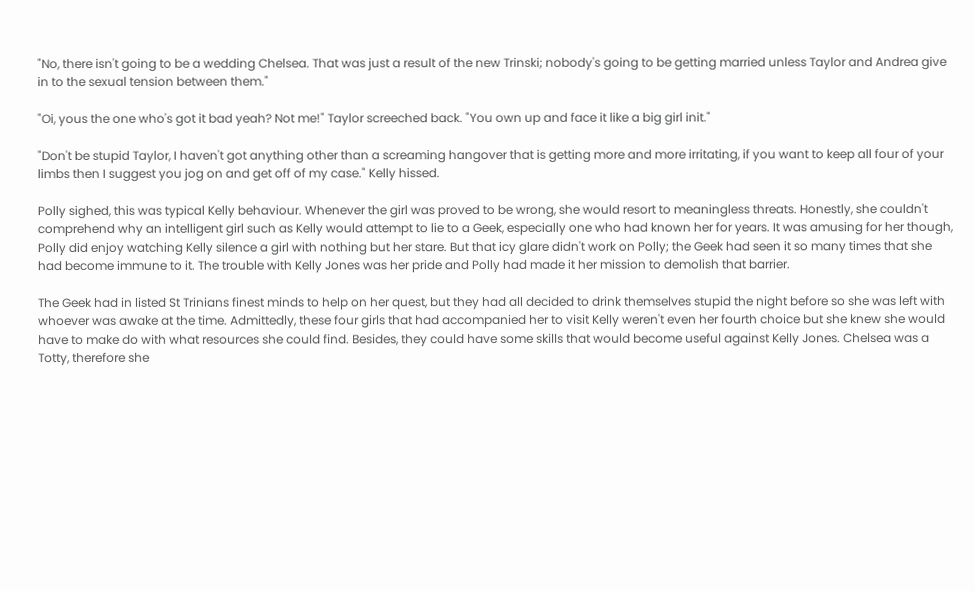"No, there isn't going to be a wedding Chelsea. That was just a result of the new Trinski; nobody's going to be getting married unless Taylor and Andrea give in to the sexual tension between them."

"Oi, yous the one who's got it bad yeah? Not me!" Taylor screeched back. "You own up and face it like a big girl init."

"Don't be stupid Taylor, I haven't got anything other than a screaming hangover that is getting more and more irritating, if you want to keep all four of your limbs then I suggest you jog on and get off of my case." Kelly hissed.

Polly sighed, this was typical Kelly behaviour. Whenever the girl was proved to be wrong, she would resort to meaningless threats. Honestly, she couldn't comprehend why an intelligent girl such as Kelly would attempt to lie to a Geek, especially one who had known her for years. It was amusing for her though, Polly did enjoy watching Kelly silence a girl with nothing but her stare. But that icy glare didn't work on Polly; the Geek had seen it so many times that she had become immune to it. The trouble with Kelly Jones was her pride and Polly had made it her mission to demolish that barrier.

The Geek had in listed St Trinians finest minds to help on her quest, but they had all decided to drink themselves stupid the night before so she was left with whoever was awake at the time. Admittedly, these four girls that had accompanied her to visit Kelly weren't even her fourth choice but she knew she would have to make do with what resources she could find. Besides, they could have some skills that would become useful against Kelly Jones. Chelsea was a Totty, therefore she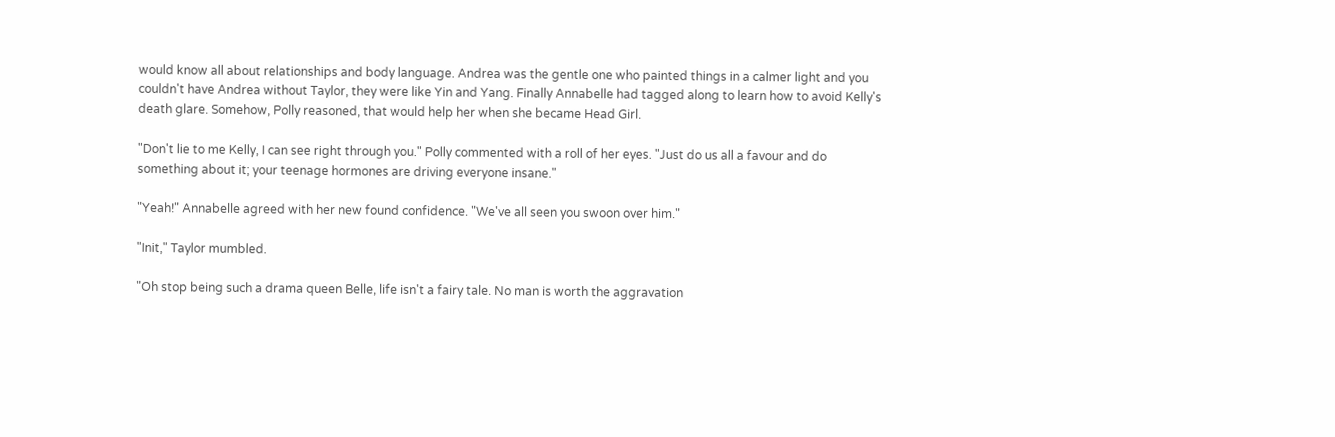would know all about relationships and body language. Andrea was the gentle one who painted things in a calmer light and you couldn't have Andrea without Taylor, they were like Yin and Yang. Finally Annabelle had tagged along to learn how to avoid Kelly's death glare. Somehow, Polly reasoned, that would help her when she became Head Girl.

"Don't lie to me Kelly, I can see right through you." Polly commented with a roll of her eyes. "Just do us all a favour and do something about it; your teenage hormones are driving everyone insane."

"Yeah!" Annabelle agreed with her new found confidence. "We've all seen you swoon over him."

"Init," Taylor mumbled.

"Oh stop being such a drama queen Belle, life isn't a fairy tale. No man is worth the aggravation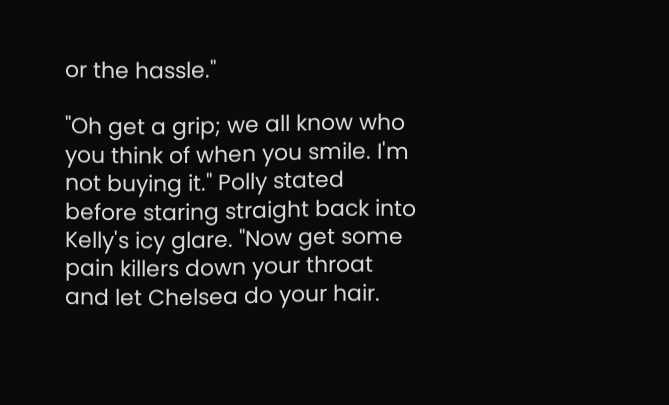or the hassle."

"Oh get a grip; we all know who you think of when you smile. I'm not buying it." Polly stated before staring straight back into Kelly's icy glare. "Now get some pain killers down your throat and let Chelsea do your hair.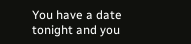You have a date tonight and you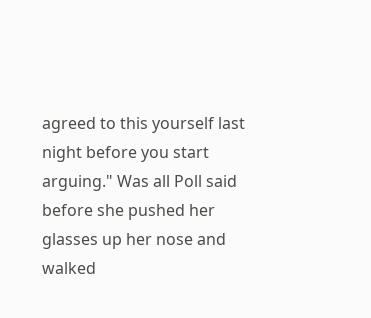agreed to this yourself last night before you start arguing." Was all Poll said before she pushed her glasses up her nose and walked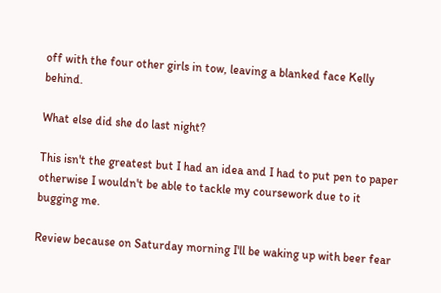off with the four other girls in tow, leaving a blanked face Kelly behind.

What else did she do last night?

This isn't the greatest but I had an idea and I had to put pen to paper otherwise I wouldn't be able to tackle my coursework due to it bugging me.

Review because on Saturday morning I'll be waking up with beer fear